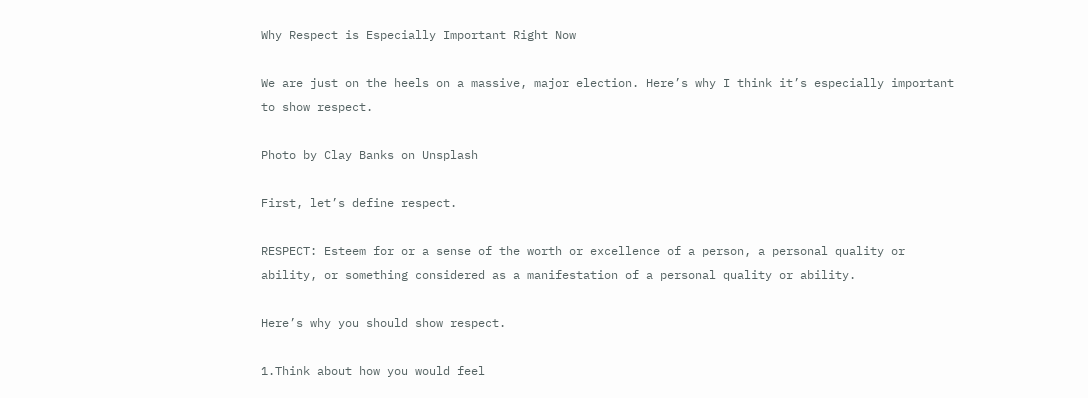Why Respect is Especially Important Right Now

We are just on the heels on a massive, major election. Here’s why I think it’s especially important to show respect.

Photo by Clay Banks on Unsplash

First, let’s define respect.

RESPECT: Esteem for or a sense of the worth or excellence of a person, a personal quality or ability, or something considered as a manifestation of a personal quality or ability.

Here’s why you should show respect.

1.Think about how you would feel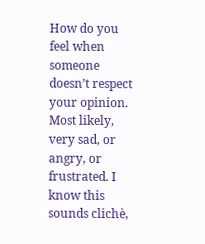How do you feel when someone doesn’t respect your opinion. Most likely, very sad, or angry, or frustrated. I know this sounds clichè,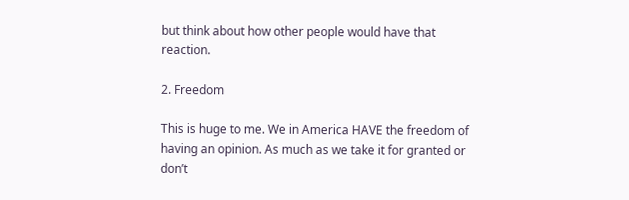but think about how other people would have that reaction.

2. Freedom

This is huge to me. We in America HAVE the freedom of having an opinion. As much as we take it for granted or don’t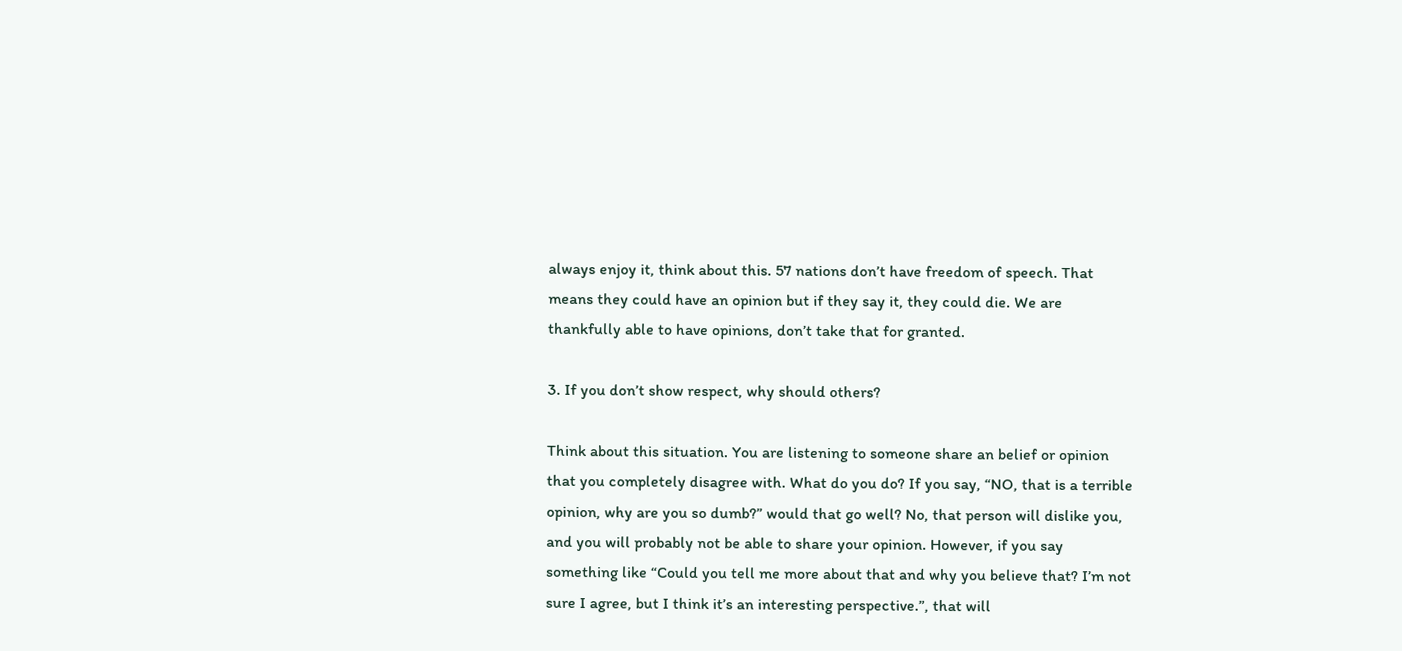always enjoy it, think about this. 57 nations don’t have freedom of speech. That means they could have an opinion but if they say it, they could die. We are thankfully able to have opinions, don’t take that for granted.

3. If you don’t show respect, why should others?

Think about this situation. You are listening to someone share an belief or opinion that you completely disagree with. What do you do? If you say, “NO, that is a terrible opinion, why are you so dumb?” would that go well? No, that person will dislike you, and you will probably not be able to share your opinion. However, if you say something like “Could you tell me more about that and why you believe that? I’m not sure I agree, but I think it’s an interesting perspective.”, that will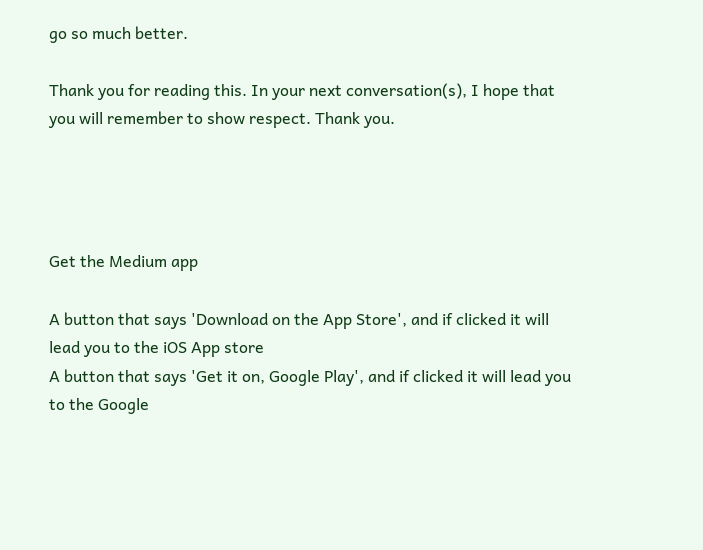go so much better.

Thank you for reading this. In your next conversation(s), I hope that you will remember to show respect. Thank you.




Get the Medium app

A button that says 'Download on the App Store', and if clicked it will lead you to the iOS App store
A button that says 'Get it on, Google Play', and if clicked it will lead you to the Google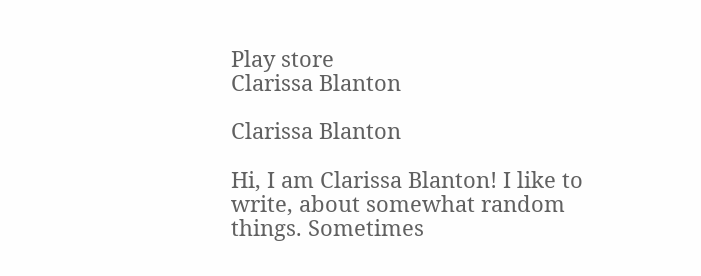Play store
Clarissa Blanton

Clarissa Blanton

Hi, I am Clarissa Blanton! I like to write, about somewhat random things. Sometimes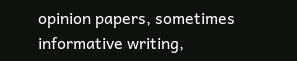opinion papers, sometimes informative writing,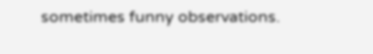sometimes funny observations.